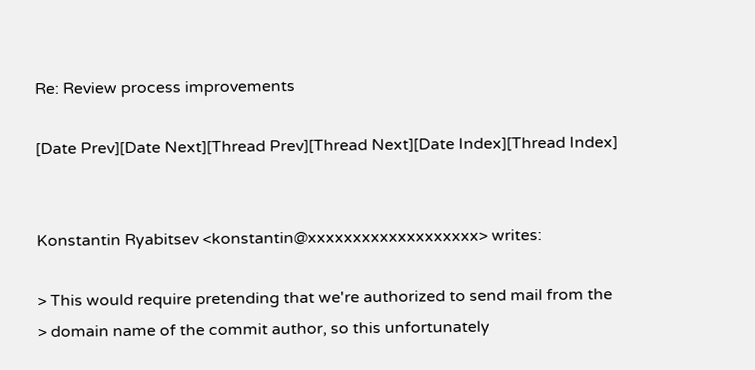Re: Review process improvements

[Date Prev][Date Next][Thread Prev][Thread Next][Date Index][Thread Index]


Konstantin Ryabitsev <konstantin@xxxxxxxxxxxxxxxxxxx> writes:

> This would require pretending that we're authorized to send mail from the
> domain name of the commit author, so this unfortunately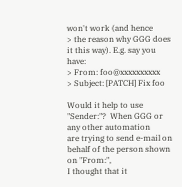won't work (and hence
> the reason why GGG does it this way). E.g. say you have:
> From: foo@xxxxxxxxxx
> Subject: [PATCH] Fix foo

Would it help to use "Sender:"?  When GGG or any other automation
are trying to send e-mail on behalf of the person shown on "From:",
I thought that it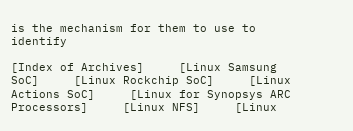is the mechanism for them to use to identify

[Index of Archives]     [Linux Samsung SoC]     [Linux Rockchip SoC]     [Linux Actions SoC]     [Linux for Synopsys ARC Processors]     [Linux NFS]     [Linux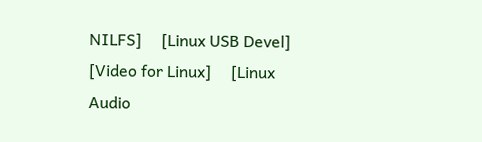NILFS]     [Linux USB Devel]     [Video for Linux]     [Linux Audio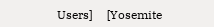Users]     [Yosemite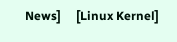News]     [Linux Kernel]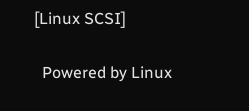[Linux SCSI]

  Powered by Linux